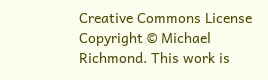Creative Commons License Copyright © Michael Richmond. This work is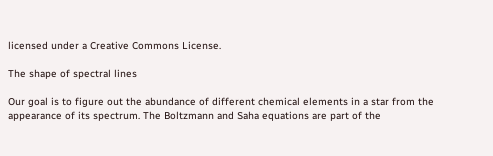licensed under a Creative Commons License.

The shape of spectral lines

Our goal is to figure out the abundance of different chemical elements in a star from the appearance of its spectrum. The Boltzmann and Saha equations are part of the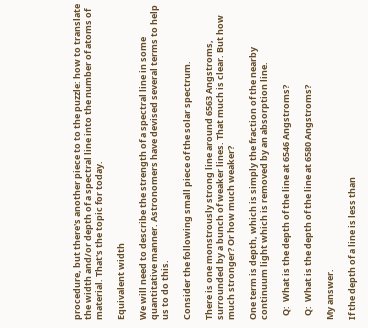procedure, but there's another piece to to the puzzle: how to translate the width and/or depth of a spectral line into the number of atoms of material. That's the topic for today.

Equivalent width

We will need to describe the strength of a spectral line in some quantitative manner. Astronomers have devised several terms to help us to do this.

Consider the following small piece of the solar spectrum.

There is one monstrously strong line around 6563 Angstroms, surrounded by a bunch of weaker lines. That much is clear. But how much stronger? Or how much weaker?

One term is depth, which is simply the fraction of the nearby continuum light which is removed by an absorption line.

  Q:  What is the depth of the line at 6546 Angstroms?

  Q:  What is the depth of the line at 6580 Angstroms?

My answer.

If the depth of a line is less than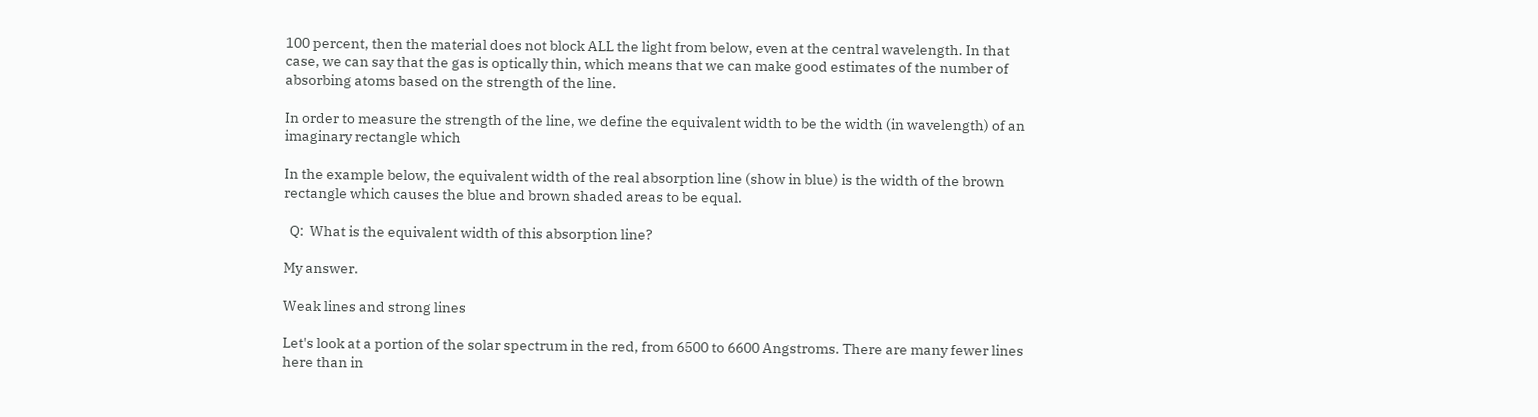100 percent, then the material does not block ALL the light from below, even at the central wavelength. In that case, we can say that the gas is optically thin, which means that we can make good estimates of the number of absorbing atoms based on the strength of the line.

In order to measure the strength of the line, we define the equivalent width to be the width (in wavelength) of an imaginary rectangle which

In the example below, the equivalent width of the real absorption line (show in blue) is the width of the brown rectangle which causes the blue and brown shaded areas to be equal.

  Q:  What is the equivalent width of this absorption line?

My answer.

Weak lines and strong lines

Let's look at a portion of the solar spectrum in the red, from 6500 to 6600 Angstroms. There are many fewer lines here than in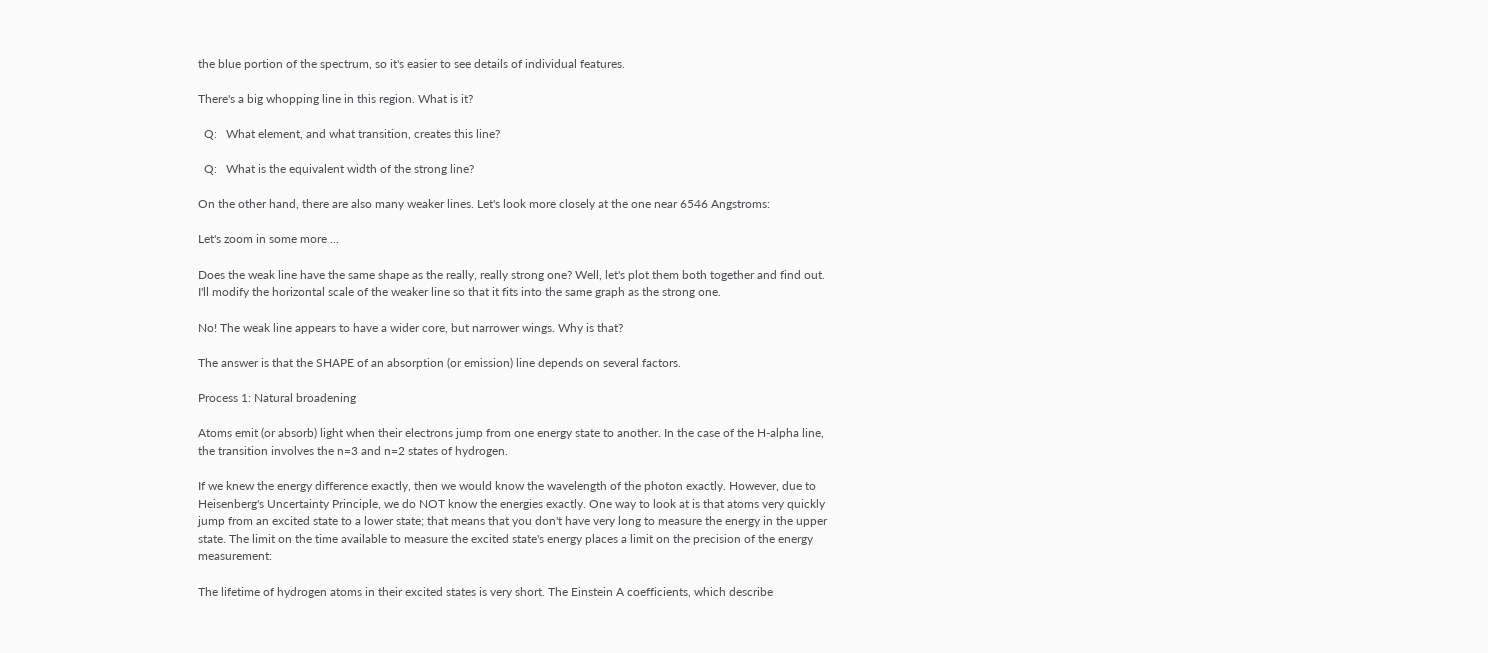the blue portion of the spectrum, so it's easier to see details of individual features.

There's a big whopping line in this region. What is it?

  Q:   What element, and what transition, creates this line?

  Q:   What is the equivalent width of the strong line?

On the other hand, there are also many weaker lines. Let's look more closely at the one near 6546 Angstroms:

Let's zoom in some more ...

Does the weak line have the same shape as the really, really strong one? Well, let's plot them both together and find out. I'll modify the horizontal scale of the weaker line so that it fits into the same graph as the strong one.

No! The weak line appears to have a wider core, but narrower wings. Why is that?

The answer is that the SHAPE of an absorption (or emission) line depends on several factors.

Process 1: Natural broadening

Atoms emit (or absorb) light when their electrons jump from one energy state to another. In the case of the H-alpha line, the transition involves the n=3 and n=2 states of hydrogen.

If we knew the energy difference exactly, then we would know the wavelength of the photon exactly. However, due to Heisenberg's Uncertainty Principle, we do NOT know the energies exactly. One way to look at is that atoms very quickly jump from an excited state to a lower state; that means that you don't have very long to measure the energy in the upper state. The limit on the time available to measure the excited state's energy places a limit on the precision of the energy measurement:

The lifetime of hydrogen atoms in their excited states is very short. The Einstein A coefficients, which describe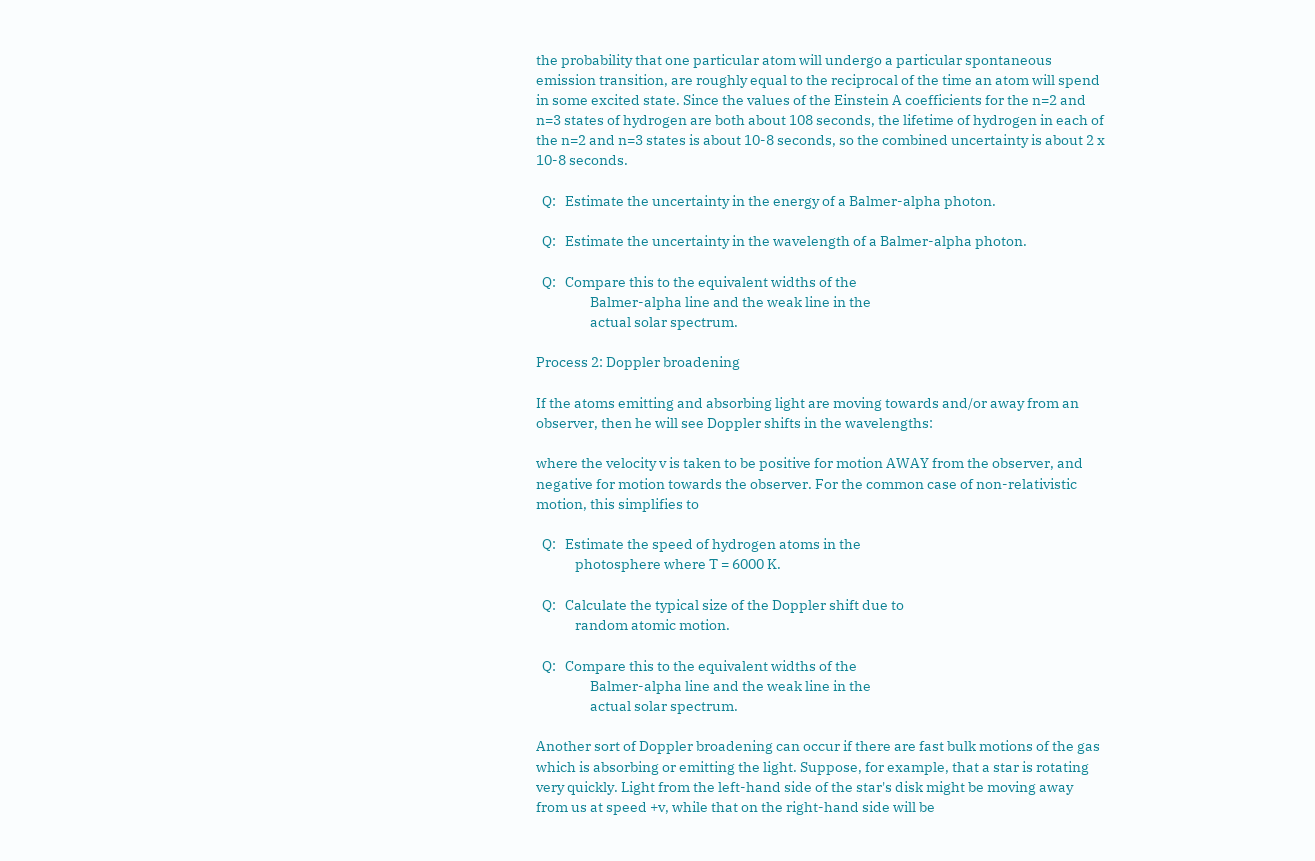the probability that one particular atom will undergo a particular spontaneous emission transition, are roughly equal to the reciprocal of the time an atom will spend in some excited state. Since the values of the Einstein A coefficients for the n=2 and n=3 states of hydrogen are both about 108 seconds, the lifetime of hydrogen in each of the n=2 and n=3 states is about 10-8 seconds, so the combined uncertainty is about 2 x 10-8 seconds.

  Q:   Estimate the uncertainty in the energy of a Balmer-alpha photon.

  Q:   Estimate the uncertainty in the wavelength of a Balmer-alpha photon.

  Q:   Compare this to the equivalent widths of the
                  Balmer-alpha line and the weak line in the
                  actual solar spectrum.

Process 2: Doppler broadening

If the atoms emitting and absorbing light are moving towards and/or away from an observer, then he will see Doppler shifts in the wavelengths:

where the velocity v is taken to be positive for motion AWAY from the observer, and negative for motion towards the observer. For the common case of non-relativistic motion, this simplifies to

  Q:   Estimate the speed of hydrogen atoms in the
             photosphere where T = 6000 K.

  Q:   Calculate the typical size of the Doppler shift due to
             random atomic motion.

  Q:   Compare this to the equivalent widths of the
                  Balmer-alpha line and the weak line in the
                  actual solar spectrum.

Another sort of Doppler broadening can occur if there are fast bulk motions of the gas which is absorbing or emitting the light. Suppose, for example, that a star is rotating very quickly. Light from the left-hand side of the star's disk might be moving away from us at speed +v, while that on the right-hand side will be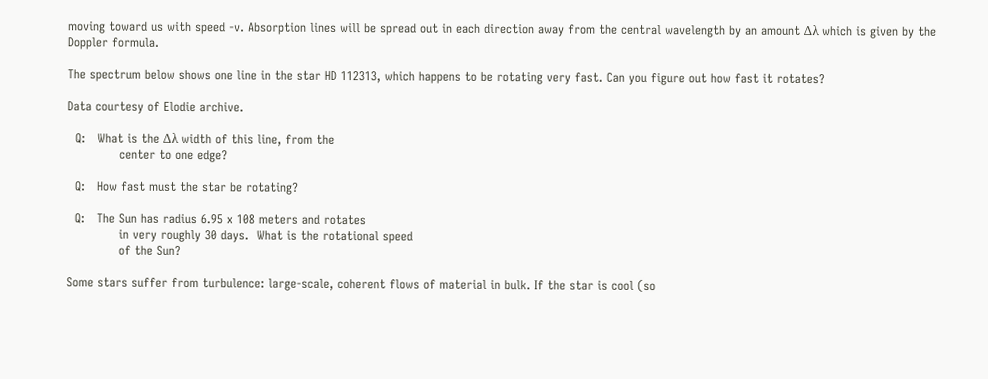moving toward us with speed -v. Absorption lines will be spread out in each direction away from the central wavelength by an amount Δλ which is given by the Doppler formula.

The spectrum below shows one line in the star HD 112313, which happens to be rotating very fast. Can you figure out how fast it rotates?

Data courtesy of Elodie archive.

  Q:   What is the Δλ width of this line, from the
             center to one edge?

  Q:   How fast must the star be rotating?

  Q:   The Sun has radius 6.95 x 108 meters and rotates
             in very roughly 30 days.  What is the rotational speed
             of the Sun?

Some stars suffer from turbulence: large-scale, coherent flows of material in bulk. If the star is cool (so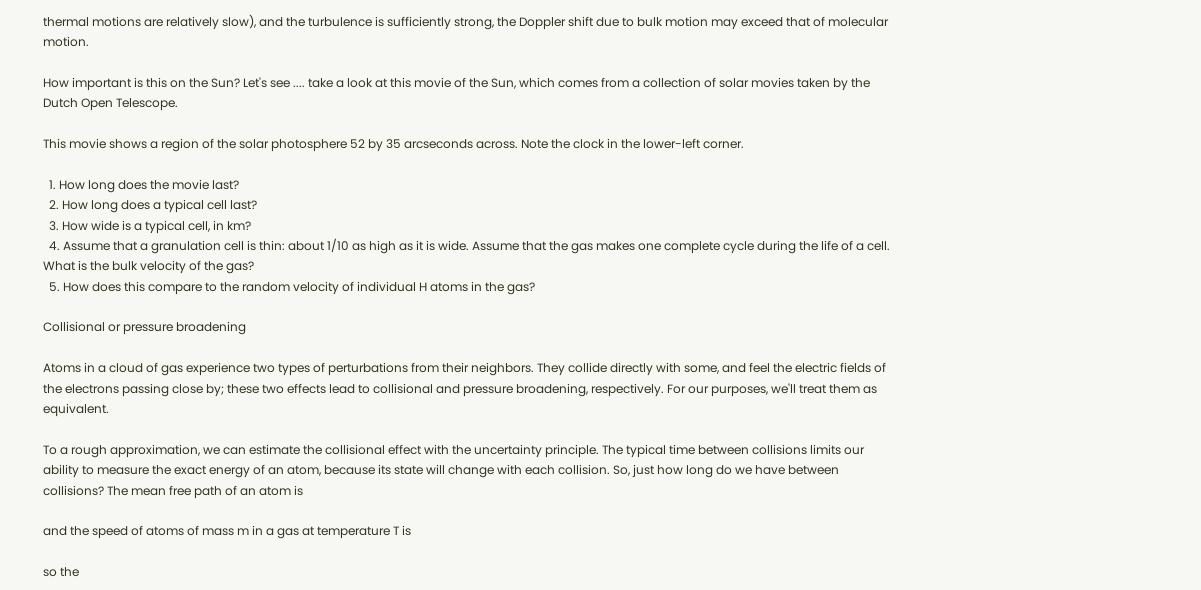thermal motions are relatively slow), and the turbulence is sufficiently strong, the Doppler shift due to bulk motion may exceed that of molecular motion.

How important is this on the Sun? Let's see .... take a look at this movie of the Sun, which comes from a collection of solar movies taken by the Dutch Open Telescope.

This movie shows a region of the solar photosphere 52 by 35 arcseconds across. Note the clock in the lower-left corner.

  1. How long does the movie last?
  2. How long does a typical cell last?
  3. How wide is a typical cell, in km?
  4. Assume that a granulation cell is thin: about 1/10 as high as it is wide. Assume that the gas makes one complete cycle during the life of a cell. What is the bulk velocity of the gas?
  5. How does this compare to the random velocity of individual H atoms in the gas?

Collisional or pressure broadening

Atoms in a cloud of gas experience two types of perturbations from their neighbors. They collide directly with some, and feel the electric fields of the electrons passing close by; these two effects lead to collisional and pressure broadening, respectively. For our purposes, we'll treat them as equivalent.

To a rough approximation, we can estimate the collisional effect with the uncertainty principle. The typical time between collisions limits our ability to measure the exact energy of an atom, because its state will change with each collision. So, just how long do we have between collisions? The mean free path of an atom is

and the speed of atoms of mass m in a gas at temperature T is

so the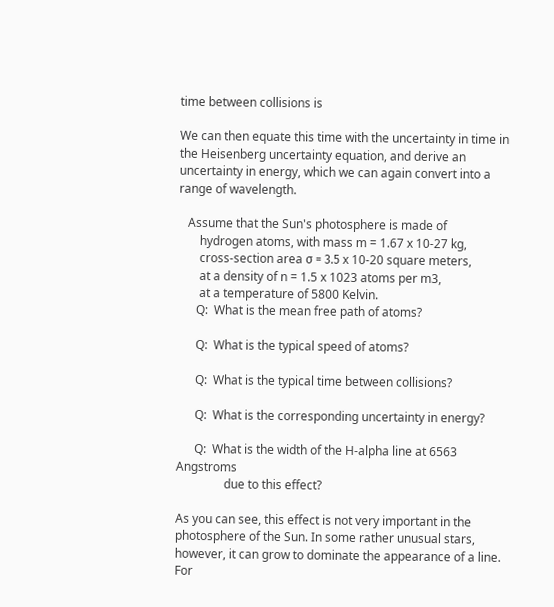time between collisions is

We can then equate this time with the uncertainty in time in the Heisenberg uncertainty equation, and derive an uncertainty in energy, which we can again convert into a range of wavelength.

   Assume that the Sun's photosphere is made of
       hydrogen atoms, with mass m = 1.67 x 10-27 kg,
       cross-section area σ = 3.5 x 10-20 square meters,
       at a density of n = 1.5 x 1023 atoms per m3,
       at a temperature of 5800 Kelvin.
      Q:  What is the mean free path of atoms?

      Q:  What is the typical speed of atoms?

      Q:  What is the typical time between collisions?

      Q:  What is the corresponding uncertainty in energy?

      Q:  What is the width of the H-alpha line at 6563 Angstroms
                due to this effect?

As you can see, this effect is not very important in the photosphere of the Sun. In some rather unusual stars, however, it can grow to dominate the appearance of a line. For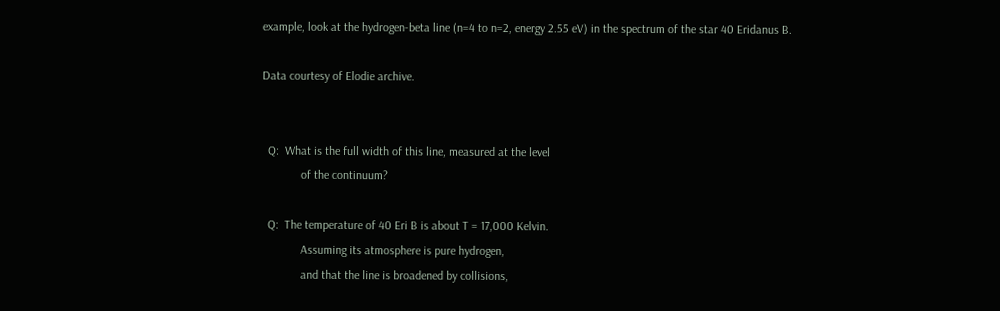example, look at the hydrogen-beta line (n=4 to n=2, energy 2.55 eV) in the spectrum of the star 40 Eridanus B.

Data courtesy of Elodie archive.


  Q:  What is the full width of this line, measured at the level
             of the continuum?

  Q:  The temperature of 40 Eri B is about T = 17,000 Kelvin.
             Assuming its atmosphere is pure hydrogen,
             and that the line is broadened by collisions,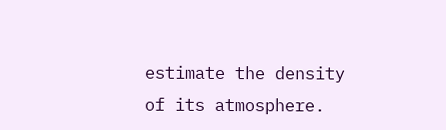estimate the density of its atmosphere.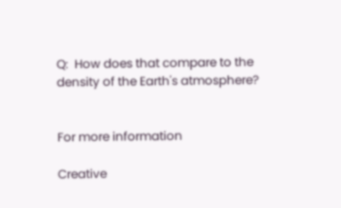Q:  How does that compare to the density of the Earth's atmosphere?


For more information

Creative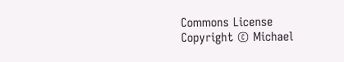Commons License Copyright © Michael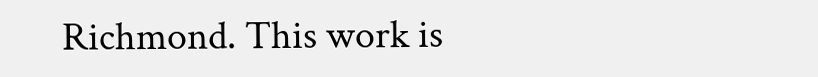Richmond. This work is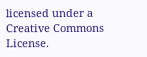licensed under a Creative Commons License.